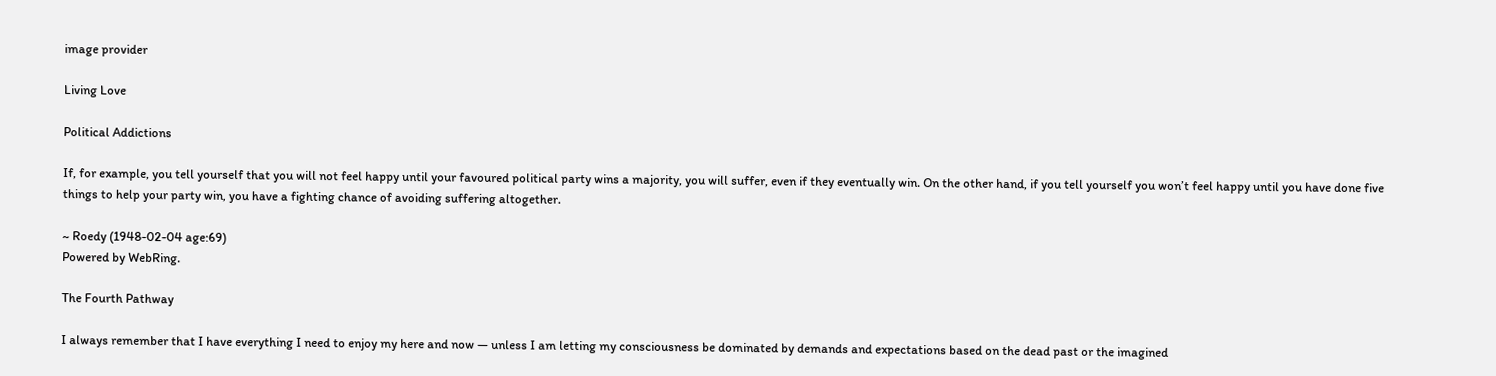image provider

Living Love

Political Addictions

If, for example, you tell yourself that you will not feel happy until your favoured political party wins a majority, you will suffer, even if they eventually win. On the other hand, if you tell yourself you won’t feel happy until you have done five things to help your party win, you have a fighting chance of avoiding suffering altogether.

~ Roedy (1948-02-04 age:69)
Powered by WebRing.

The Fourth Pathway

I always remember that I have everything I need to enjoy my here and now — unless I am letting my consciousness be dominated by demands and expectations based on the dead past or the imagined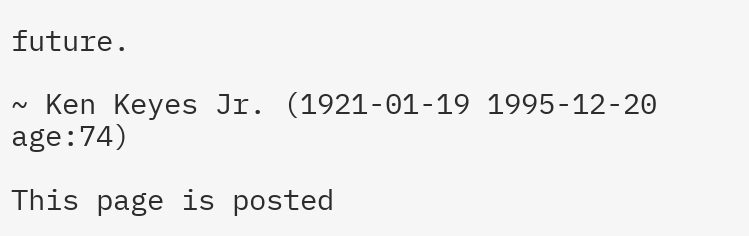future.

~ Ken Keyes Jr. (1921-01-19 1995-12-20 age:74)

This page is posted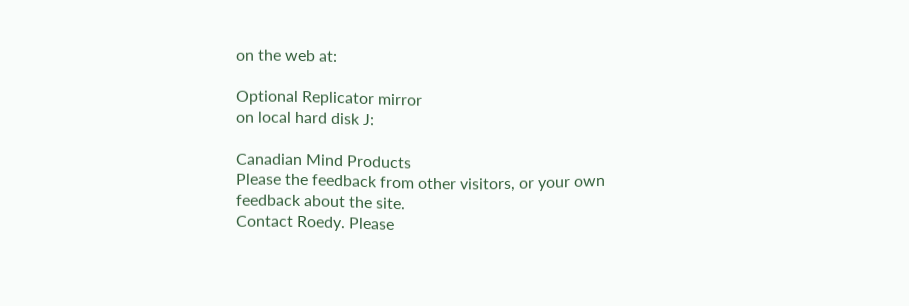on the web at:

Optional Replicator mirror
on local hard disk J:

Canadian Mind Products
Please the feedback from other visitors, or your own feedback about the site.
Contact Roedy. Please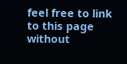feel free to link to this page without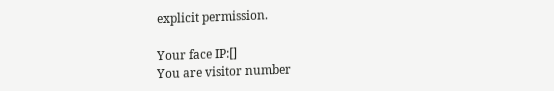explicit permission.

Your face IP:[]
You are visitor number